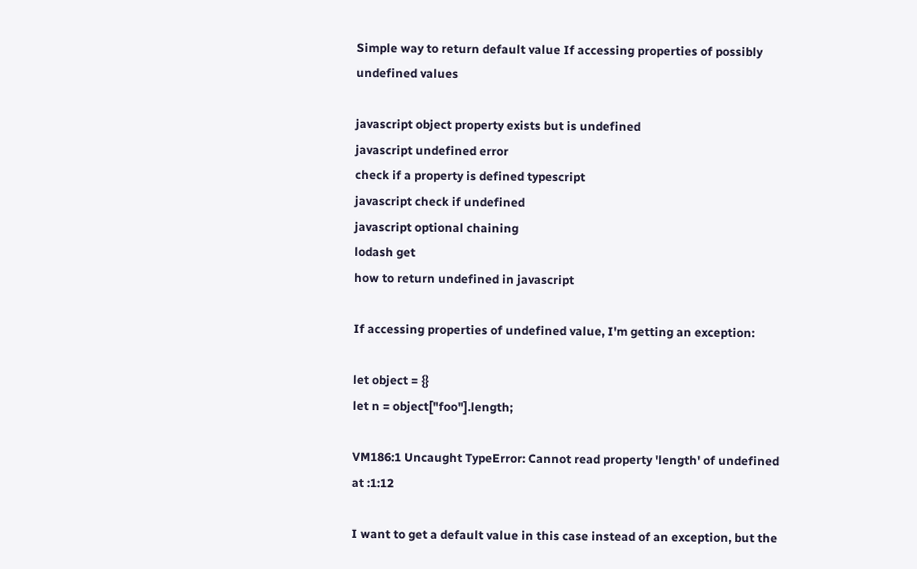Simple way to return default value If accessing properties of possibly undefined values

javascript object property exists but is undefined
javascript undefined error
check if a property is defined typescript
javascript check if undefined
javascript optional chaining
lodash get
how to return undefined in javascript

If accessing properties of undefined value, I'm getting an exception:

let object = {}
let n = object["foo"].length;

VM186:1 Uncaught TypeError: Cannot read property 'length' of undefined at :1:12

I want to get a default value in this case instead of an exception, but the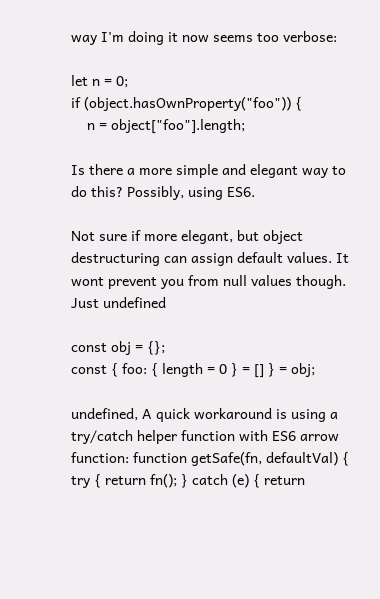way I'm doing it now seems too verbose:

let n = 0;
if (object.hasOwnProperty("foo")) {
    n = object["foo"].length;

Is there a more simple and elegant way to do this? Possibly, using ES6.

Not sure if more elegant, but object destructuring can assign default values. It wont prevent you from null values though. Just undefined

const obj = {};
const { foo: { length = 0 } = [] } = obj;

undefined, A quick workaround is using a try/catch helper function with ES6 arrow function: function getSafe(fn, defaultVal) { try { return fn(); } catch (e) { return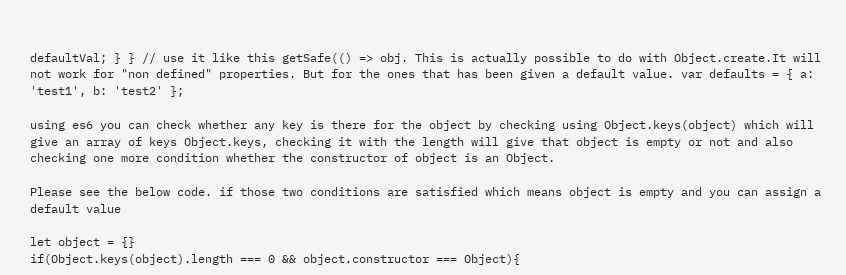defaultVal; } } // use it like this getSafe(() => obj. This is actually possible to do with Object.create.It will not work for "non defined" properties. But for the ones that has been given a default value. var defaults = { a: 'test1', b: 'test2' };

using es6 you can check whether any key is there for the object by checking using Object.keys(object) which will give an array of keys Object.keys, checking it with the length will give that object is empty or not and also checking one more condition whether the constructor of object is an Object.

Please see the below code. if those two conditions are satisfied which means object is empty and you can assign a default value

let object = {}
if(Object.keys(object).length === 0 && object.constructor === Object){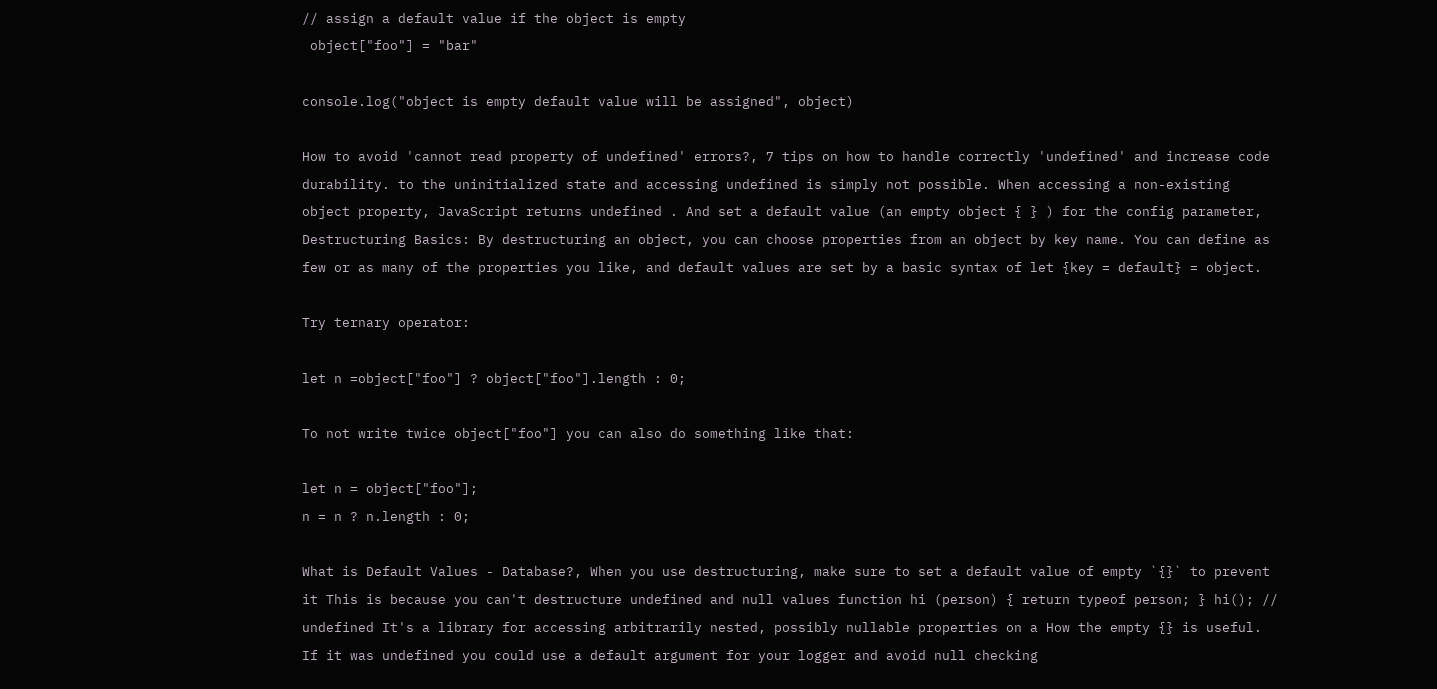// assign a default value if the object is empty
 object["foo"] = "bar"

console.log("object is empty default value will be assigned", object)

How to avoid 'cannot read property of undefined' errors?, 7 tips on how to handle correctly 'undefined' and increase code durability. to the uninitialized state and accessing undefined is simply not possible. When accessing a non-existing object property, JavaScript returns undefined . And set a default value (an empty object { } ) for the config parameter,  Destructuring Basics: By destructuring an object, you can choose properties from an object by key name. You can define as few or as many of the properties you like, and default values are set by a basic syntax of let {key = default} = object.

Try ternary operator:

let n =object["foo"] ? object["foo"].length : 0;

To not write twice object["foo"] you can also do something like that:

let n = object["foo"];
n = n ? n.length : 0;

What is Default Values - Database?, When you use destructuring, make sure to set a default value of empty `{}` to prevent it This is because you can't destructure undefined and null values function hi (person) { return typeof person; } hi(); // undefined It's a library for accessing arbitrarily nested, possibly nullable properties on a How the empty {} is useful. If it was undefined you could use a default argument for your logger and avoid null checking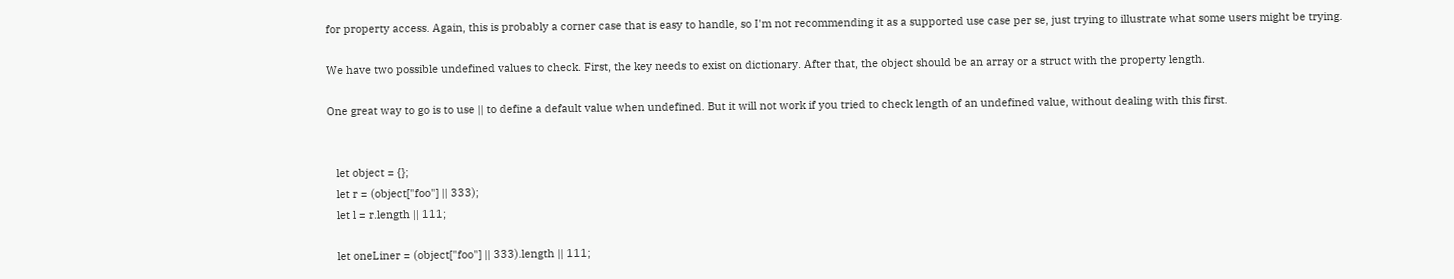for property access. Again, this is probably a corner case that is easy to handle, so I'm not recommending it as a supported use case per se, just trying to illustrate what some users might be trying.

We have two possible undefined values to check. First, the key needs to exist on dictionary. After that, the object should be an array or a struct with the property length.

One great way to go is to use || to define a default value when undefined. But it will not work if you tried to check length of an undefined value, without dealing with this first.


   let object = {};
   let r = (object["foo"] || 333);
   let l = r.length || 111;

   let oneLiner = (object["foo"] || 333).length || 111;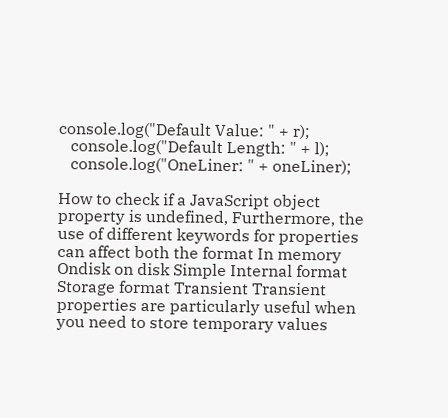console.log("Default Value: " + r);
   console.log("Default Length: " + l);
   console.log("OneLiner: " + oneLiner);

How to check if a JavaScript object property is undefined, Furthermore, the use of different keywords for properties can affect both the format In memory Ondisk on disk Simple Internal format Storage format Transient Transient properties are particularly useful when you need to store temporary values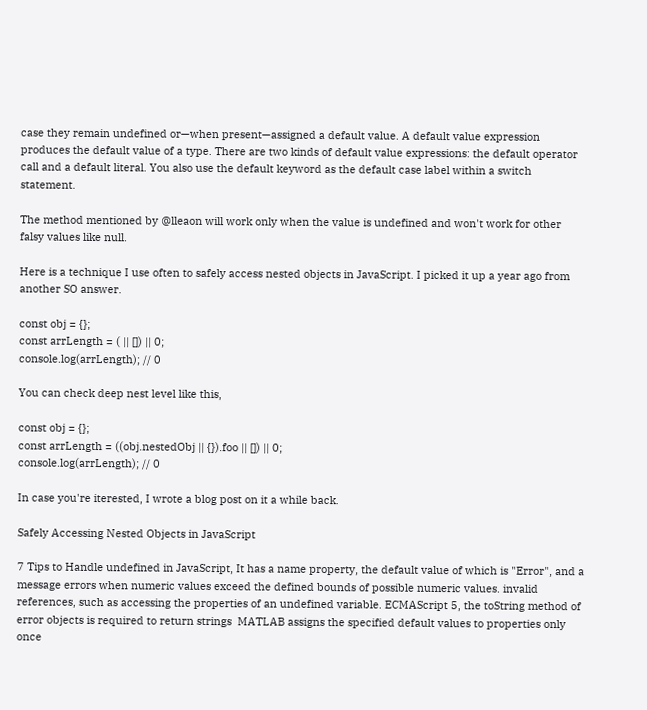case they remain undefined or—when present—assigned a default value. A default value expression produces the default value of a type. There are two kinds of default value expressions: the default operator call and a default literal. You also use the default keyword as the default case label within a switch statement.

The method mentioned by @lleaon will work only when the value is undefined and won't work for other falsy values like null.

Here is a technique I use often to safely access nested objects in JavaScript. I picked it up a year ago from another SO answer.

const obj = {};
const arrLength = ( || []) || 0;
console.log(arrLength); // 0

You can check deep nest level like this,

const obj = {};
const arrLength = ((obj.nestedObj || {}).foo || []) || 0;
console.log(arrLength); // 0

In case you're iterested, I wrote a blog post on it a while back.

Safely Accessing Nested Objects in JavaScript

7 Tips to Handle undefined in JavaScript, It has a name property, the default value of which is "Error", and a message errors when numeric values exceed the defined bounds of possible numeric values. invalid references, such as accessing the properties of an undefined variable. ECMAScript 5, the toString method of error objects is required to return strings  MATLAB assigns the specified default values to properties only once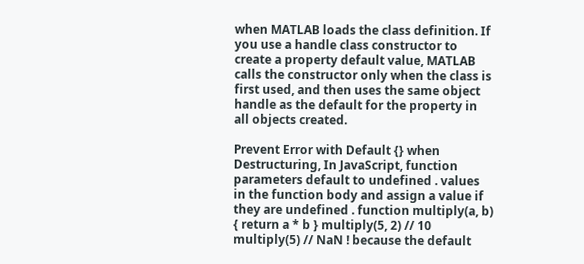when MATLAB loads the class definition. If you use a handle class constructor to create a property default value, MATLAB calls the constructor only when the class is first used, and then uses the same object handle as the default for the property in all objects created.

Prevent Error with Default {} when Destructuring, In JavaScript, function parameters default to undefined . values in the function body and assign a value if they are undefined . function multiply(a, b) { return a * b } multiply(5, 2) // 10 multiply(5) // NaN ! because the default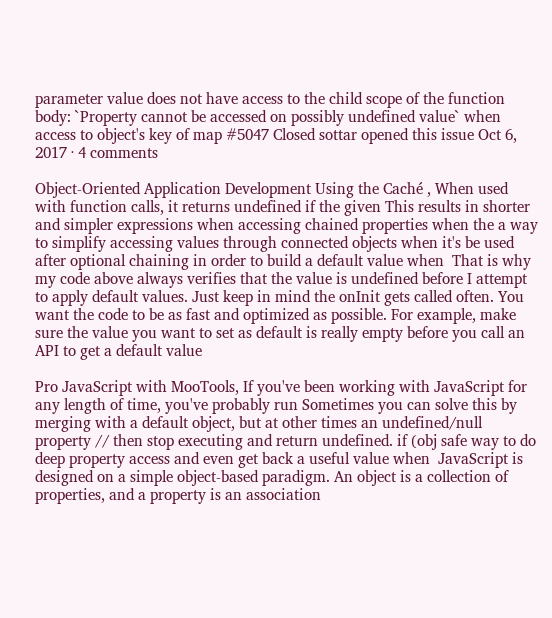parameter value does not have access to the child scope of the function body: `Property cannot be accessed on possibly undefined value` when access to object's key of map #5047 Closed sottar opened this issue Oct 6, 2017 · 4 comments

Object-Oriented Application Development Using the Caché , When used with function calls, it returns undefined if the given This results in shorter and simpler expressions when accessing chained properties when the a way to simplify accessing values through connected objects when it's be used after optional chaining in order to build a default value when  That is why my code above always verifies that the value is undefined before I attempt to apply default values. Just keep in mind the onInit gets called often. You want the code to be as fast and optimized as possible. For example, make sure the value you want to set as default is really empty before you call an API to get a default value

Pro JavaScript with MooTools, If you've been working with JavaScript for any length of time, you've probably run Sometimes you can solve this by merging with a default object, but at other times an undefined/null property // then stop executing and return undefined. if (obj safe way to do deep property access and even get back a useful value when  JavaScript is designed on a simple object-based paradigm. An object is a collection of properties, and a property is an association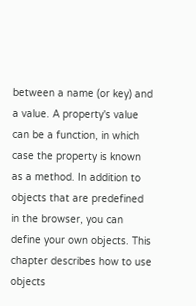between a name (or key) and a value. A property's value can be a function, in which case the property is known as a method. In addition to objects that are predefined in the browser, you can define your own objects. This chapter describes how to use objects